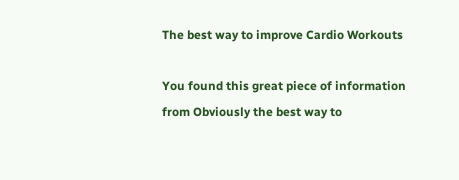The best way to improve Cardio Workouts

You found this great piece of information from Obviously the best way to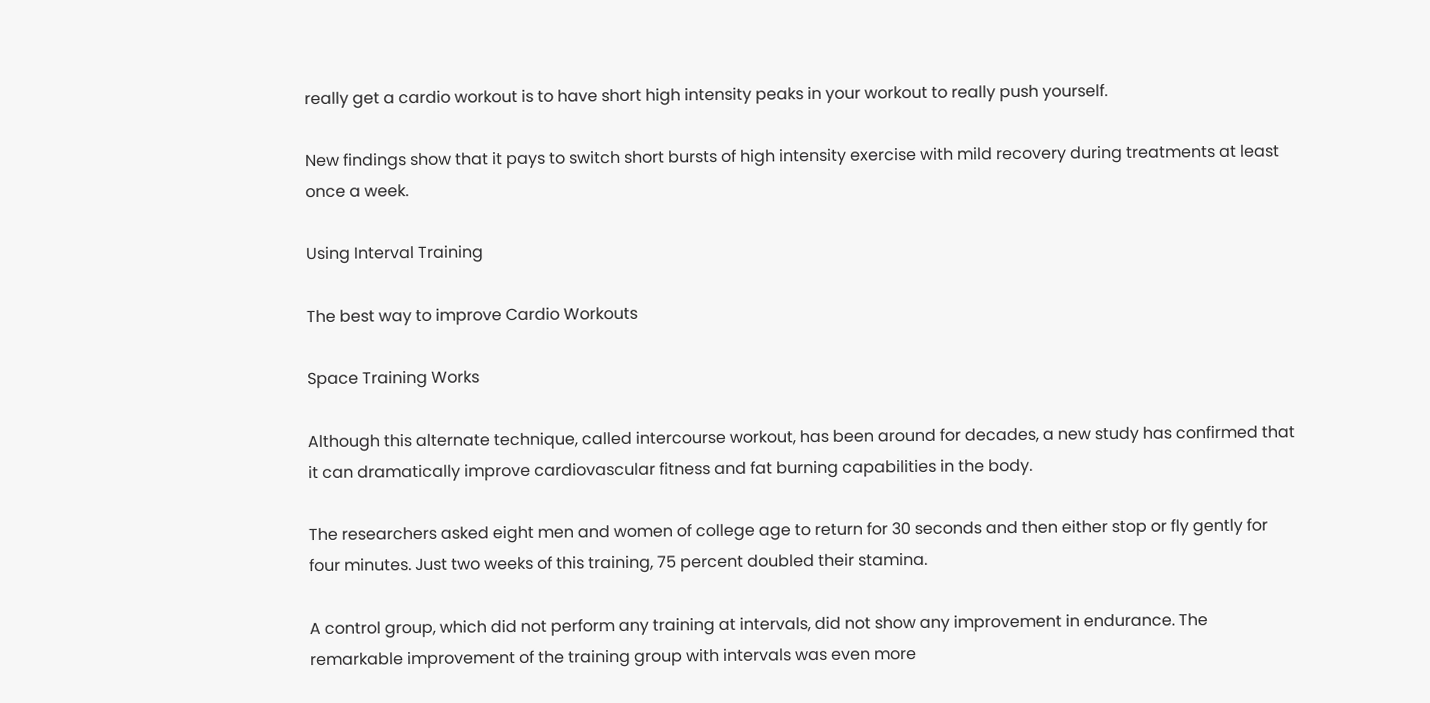really get a cardio workout is to have short high intensity peaks in your workout to really push yourself.

New findings show that it pays to switch short bursts of high intensity exercise with mild recovery during treatments at least once a week.

Using Interval Training

The best way to improve Cardio Workouts

Space Training Works

Although this alternate technique, called intercourse workout, has been around for decades, a new study has confirmed that it can dramatically improve cardiovascular fitness and fat burning capabilities in the body.

The researchers asked eight men and women of college age to return for 30 seconds and then either stop or fly gently for four minutes. Just two weeks of this training, 75 percent doubled their stamina.

A control group, which did not perform any training at intervals, did not show any improvement in endurance. The remarkable improvement of the training group with intervals was even more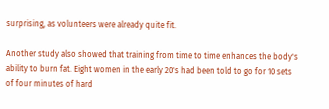surprising, as volunteers were already quite fit.

Another study also showed that training from time to time enhances the body's ability to burn fat. Eight women in the early 20's had been told to go for 10 sets of four minutes of hard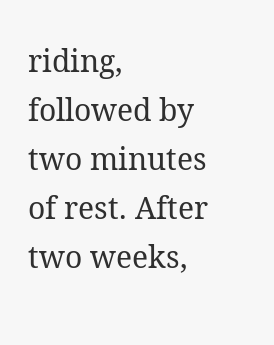riding, followed by two minutes of rest. After two weeks,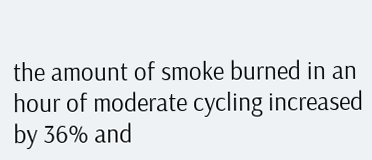the amount of smoke burned in an hour of moderate cycling increased by 36% and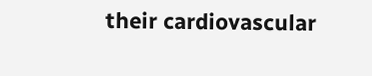their cardiovascular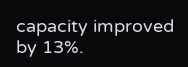capacity improved by 13%.